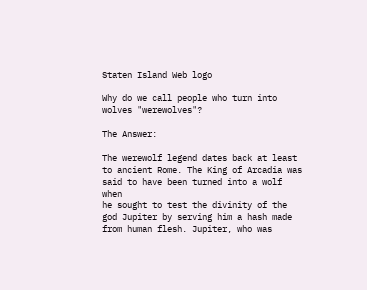Staten Island Web logo

Why do we call people who turn into wolves "werewolves"?

The Answer:

The werewolf legend dates back at least to ancient Rome. The King of Arcadia was said to have been turned into a wolf when
he sought to test the divinity of the god Jupiter by serving him a hash made from human flesh. Jupiter, who was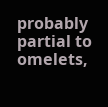probably
partial to omelets,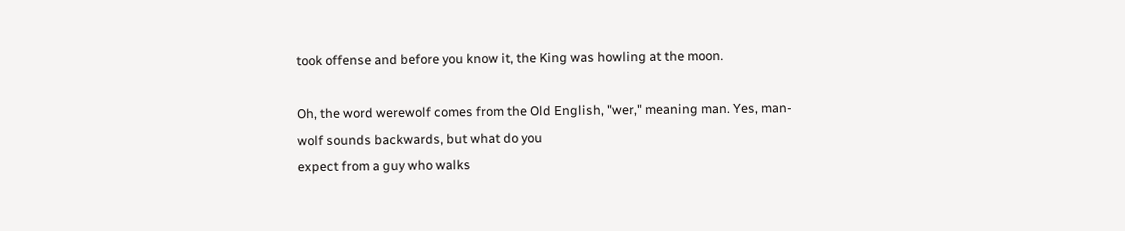took offense and before you know it, the King was howling at the moon.

Oh, the word werewolf comes from the Old English, "wer," meaning man. Yes, man-wolf sounds backwards, but what do you
expect from a guy who walks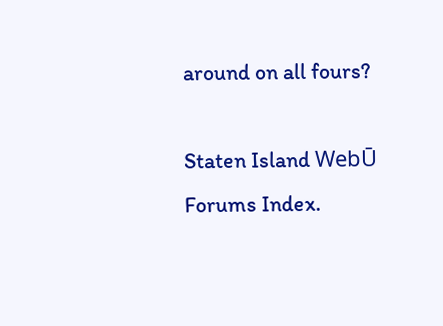around on all fours?

Staten Island WebŪ Forums Index.